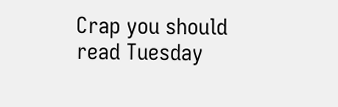Crap you should read Tuesday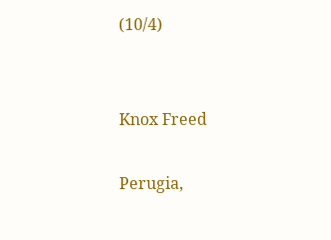(10/4)


Knox Freed

Perugia,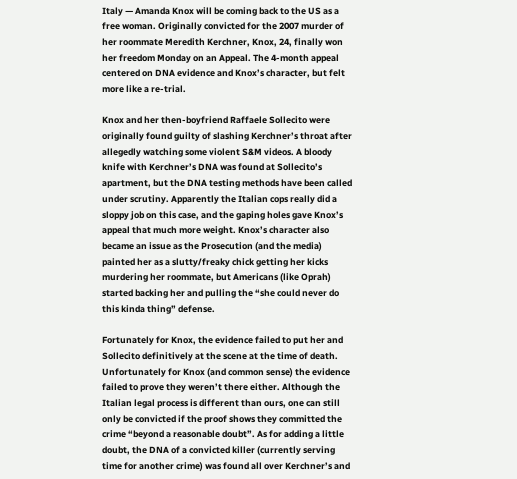Italy — Amanda Knox will be coming back to the US as a free woman. Originally convicted for the 2007 murder of her roommate Meredith Kerchner, Knox, 24, finally won her freedom Monday on an Appeal. The 4-month appeal centered on DNA evidence and Knox’s character, but felt more like a re-trial.

Knox and her then-boyfriend Raffaele Sollecito were originally found guilty of slashing Kerchner’s throat after allegedly watching some violent S&M videos. A bloody knife with Kerchner’s DNA was found at Sollecito’s apartment, but the DNA testing methods have been called under scrutiny. Apparently the Italian cops really did a sloppy job on this case, and the gaping holes gave Knox’s appeal that much more weight. Knox’s character also became an issue as the Prosecution (and the media) painted her as a slutty/freaky chick getting her kicks murdering her roommate, but Americans (like Oprah) started backing her and pulling the “she could never do this kinda thing” defense.

Fortunately for Knox, the evidence failed to put her and Sollecito definitively at the scene at the time of death. Unfortunately for Knox (and common sense) the evidence failed to prove they weren’t there either. Although the Italian legal process is different than ours, one can still only be convicted if the proof shows they committed the crime “beyond a reasonable doubt”. As for adding a little doubt, the DNA of a convicted killer (currently serving time for another crime) was found all over Kerchner’s and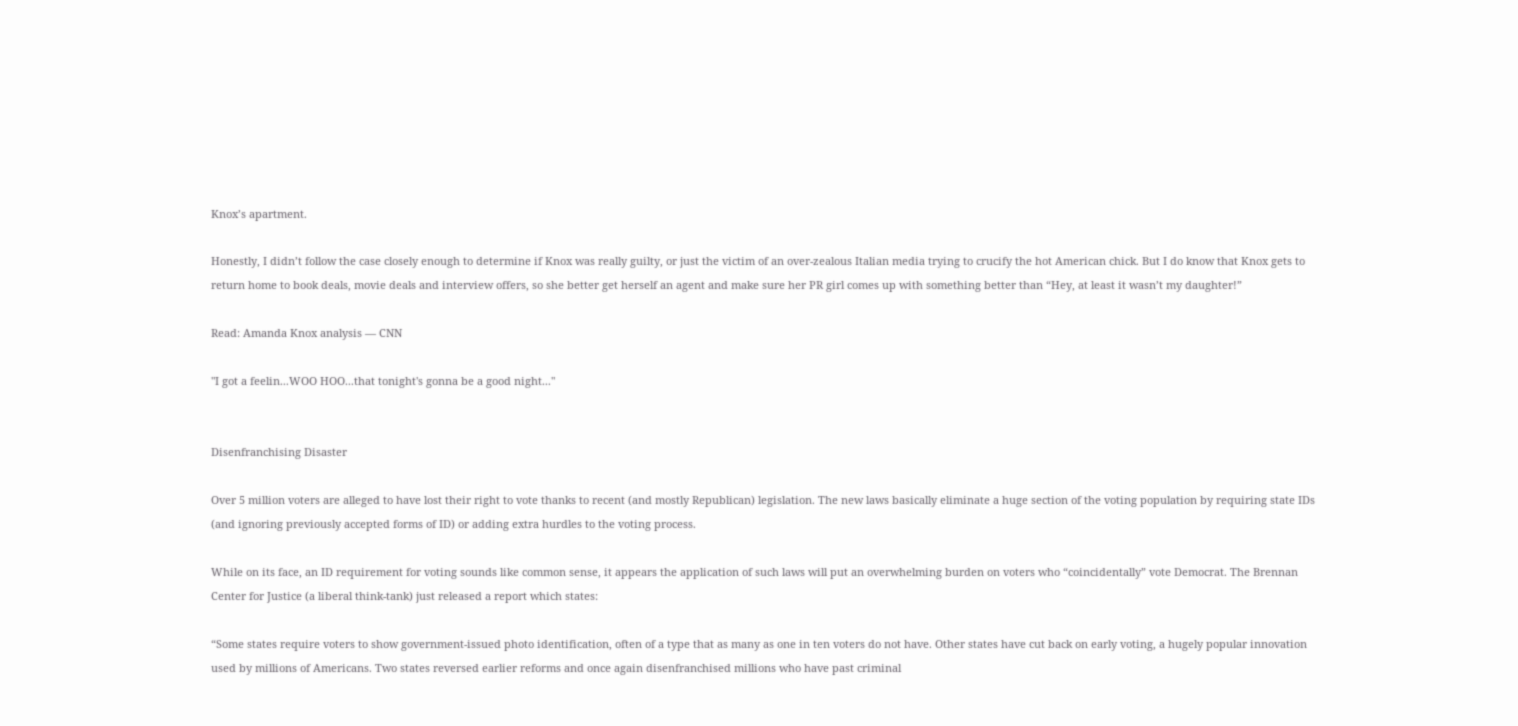Knox’s apartment.

Honestly, I didn’t follow the case closely enough to determine if Knox was really guilty, or just the victim of an over-zealous Italian media trying to crucify the hot American chick. But I do know that Knox gets to return home to book deals, movie deals and interview offers, so she better get herself an agent and make sure her PR girl comes up with something better than “Hey, at least it wasn’t my daughter!”

Read: Amanda Knox analysis — CNN

"I got a feelin...WOO HOO...that tonight's gonna be a good night..."


Disenfranchising Disaster

Over 5 million voters are alleged to have lost their right to vote thanks to recent (and mostly Republican) legislation. The new laws basically eliminate a huge section of the voting population by requiring state IDs (and ignoring previously accepted forms of ID) or adding extra hurdles to the voting process.

While on its face, an ID requirement for voting sounds like common sense, it appears the application of such laws will put an overwhelming burden on voters who “coincidentally” vote Democrat. The Brennan Center for Justice (a liberal think-tank) just released a report which states:

“Some states require voters to show government-issued photo identification, often of a type that as many as one in ten voters do not have. Other states have cut back on early voting, a hugely popular innovation used by millions of Americans. Two states reversed earlier reforms and once again disenfranchised millions who have past criminal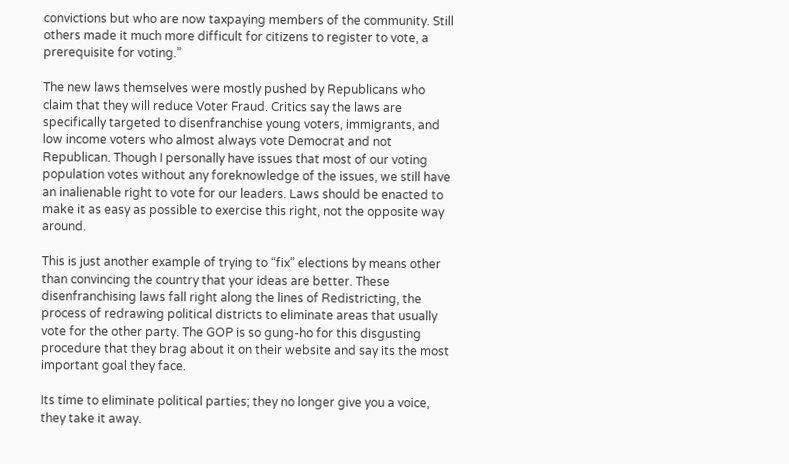convictions but who are now taxpaying members of the community. Still others made it much more difficult for citizens to register to vote, a prerequisite for voting.”

The new laws themselves were mostly pushed by Republicans who claim that they will reduce Voter Fraud. Critics say the laws are specifically targeted to disenfranchise young voters, immigrants, and low income voters who almost always vote Democrat and not Republican. Though I personally have issues that most of our voting population votes without any foreknowledge of the issues, we still have an inalienable right to vote for our leaders. Laws should be enacted to make it as easy as possible to exercise this right, not the opposite way around.

This is just another example of trying to “fix” elections by means other than convincing the country that your ideas are better. These disenfranchising laws fall right along the lines of Redistricting, the process of redrawing political districts to eliminate areas that usually vote for the other party. The GOP is so gung-ho for this disgusting procedure that they brag about it on their website and say its the most important goal they face.

Its time to eliminate political parties; they no longer give you a voice, they take it away.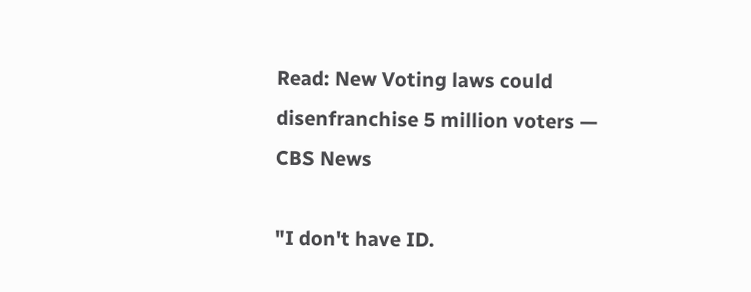Read: New Voting laws could disenfranchise 5 million voters — CBS News

"I don't have ID.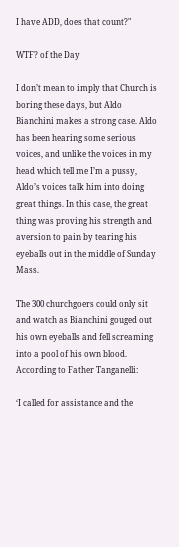I have ADD, does that count?"

WTF? of the Day

I don’t mean to imply that Church is boring these days, but Aldo Bianchini makes a strong case. Aldo has been hearing some serious voices, and unlike the voices in my head which tell me I’m a pussy, Aldo’s voices talk him into doing great things. In this case, the great thing was proving his strength and aversion to pain by tearing his eyeballs out in the middle of Sunday Mass.

The 300 churchgoers could only sit and watch as Bianchini gouged out his own eyeballs and fell screaming into a pool of his own blood. According to Father Tanganelli:

‘I called for assistance and the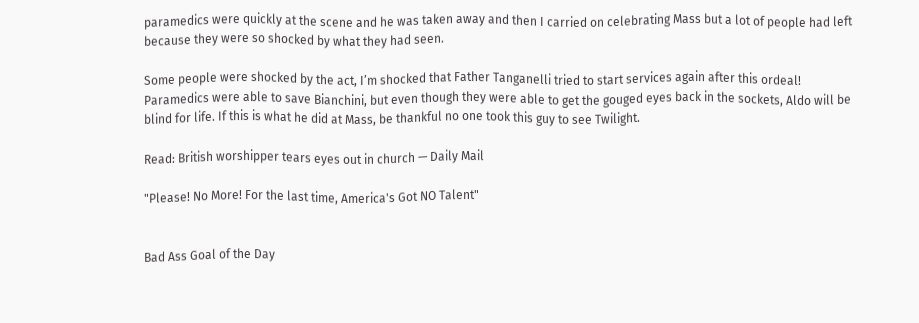paramedics were quickly at the scene and he was taken away and then I carried on celebrating Mass but a lot of people had left because they were so shocked by what they had seen.

Some people were shocked by the act, I’m shocked that Father Tanganelli tried to start services again after this ordeal! Paramedics were able to save Bianchini, but even though they were able to get the gouged eyes back in the sockets, Aldo will be blind for life. If this is what he did at Mass, be thankful no one took this guy to see Twilight.

Read: British worshipper tears eyes out in church — Daily Mail

"Please! No More! For the last time, America's Got NO Talent"


Bad Ass Goal of the Day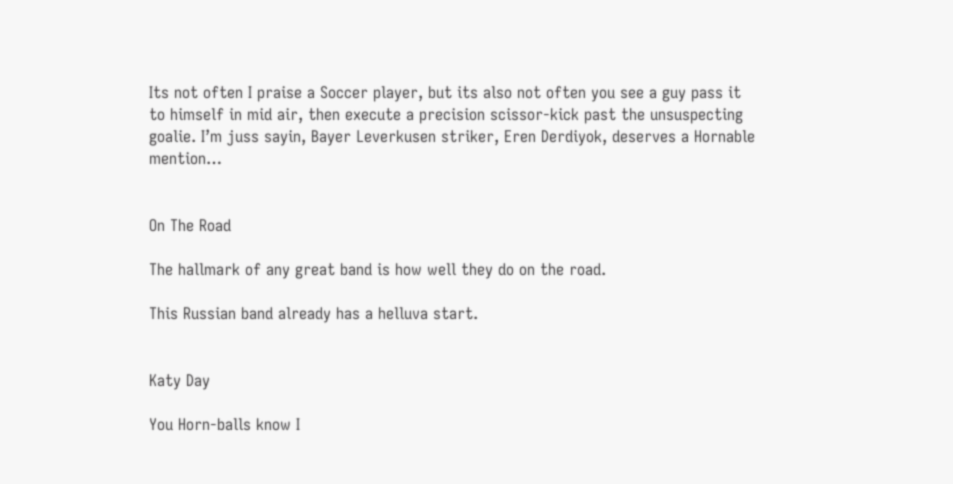Its not often I praise a Soccer player, but its also not often you see a guy pass it to himself in mid air, then execute a precision scissor-kick past the unsuspecting goalie. I’m juss sayin, Bayer Leverkusen striker, Eren Derdiyok, deserves a Hornable mention…


On The Road

The hallmark of any great band is how well they do on the road.

This Russian band already has a helluva start.


Katy Day

You Horn-balls know I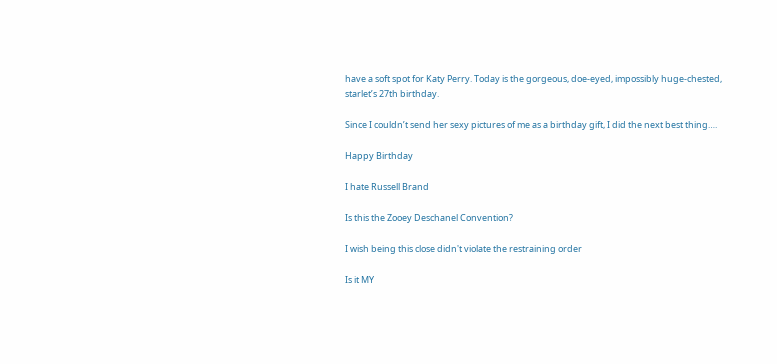have a soft spot for Katy Perry. Today is the gorgeous, doe-eyed, impossibly huge-chested, starlet’s 27th birthday.

Since I couldn’t send her sexy pictures of me as a birthday gift, I did the next best thing….

Happy Birthday

I hate Russell Brand

Is this the Zooey Deschanel Convention?

I wish being this close didn't violate the restraining order

Is it MY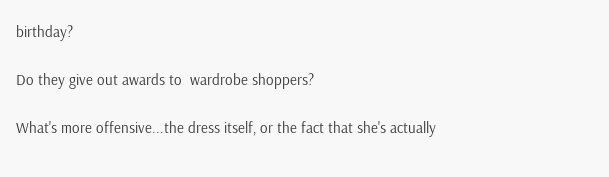birthday?

Do they give out awards to  wardrobe shoppers?

What's more offensive...the dress itself, or the fact that she's actually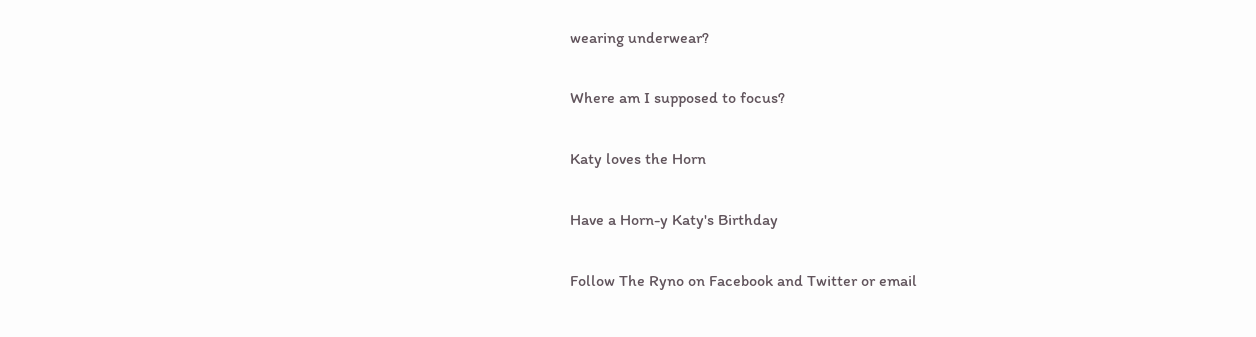wearing underwear?

Where am I supposed to focus?

Katy loves the Horn

Have a Horn-y Katy's Birthday

Follow The Ryno on Facebook and Twitter or email